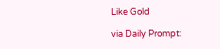Like Gold

via Daily Prompt: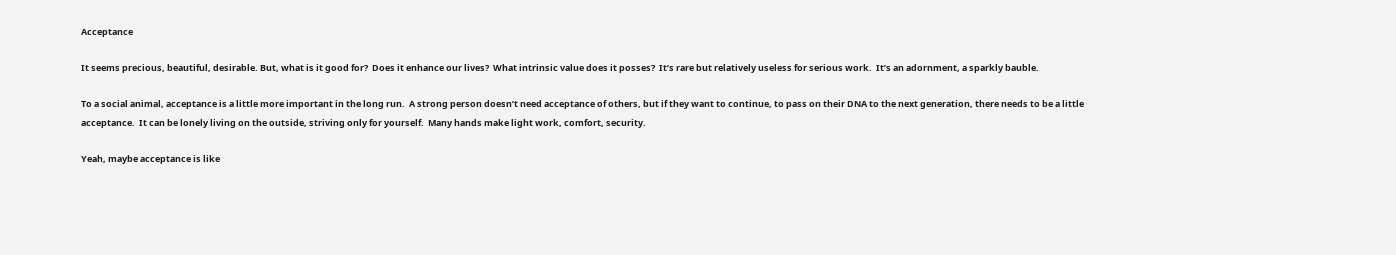Acceptance

It seems precious, beautiful, desirable. But, what is it good for?  Does it enhance our lives?  What intrinsic value does it posses?  It’s rare but relatively useless for serious work.  It’s an adornment, a sparkly bauble.

To a social animal, acceptance is a little more important in the long run.  A strong person doesn’t need acceptance of others, but if they want to continue, to pass on their DNA to the next generation, there needs to be a little acceptance.  It can be lonely living on the outside, striving only for yourself.  Many hands make light work, comfort, security.

Yeah, maybe acceptance is like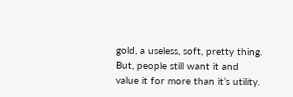gold, a useless, soft, pretty thing.  But, people still want it and value it for more than it’s utility.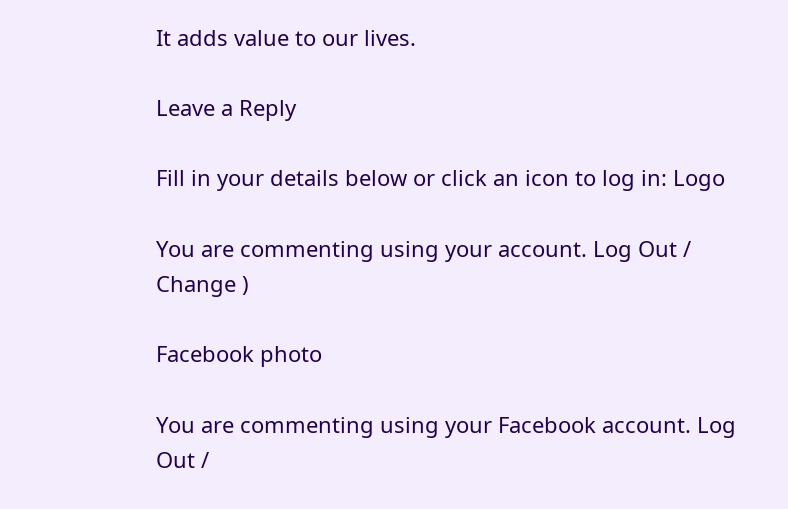It adds value to our lives.

Leave a Reply

Fill in your details below or click an icon to log in: Logo

You are commenting using your account. Log Out /  Change )

Facebook photo

You are commenting using your Facebook account. Log Out /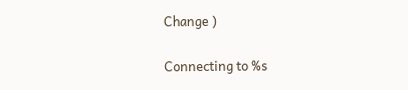Change )

Connecting to %s